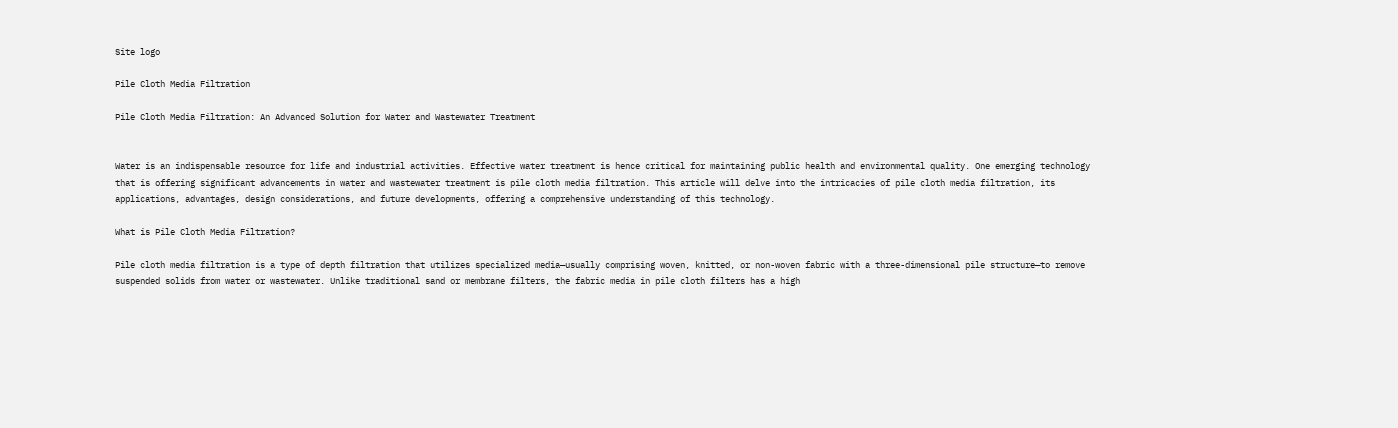Site logo

Pile Cloth Media Filtration

Pile Cloth Media Filtration: An Advanced Solution for Water and Wastewater Treatment


Water is an indispensable resource for life and industrial activities. Effective water treatment is hence critical for maintaining public health and environmental quality. One emerging technology that is offering significant advancements in water and wastewater treatment is pile cloth media filtration. This article will delve into the intricacies of pile cloth media filtration, its applications, advantages, design considerations, and future developments, offering a comprehensive understanding of this technology.

What is Pile Cloth Media Filtration?

Pile cloth media filtration is a type of depth filtration that utilizes specialized media—usually comprising woven, knitted, or non-woven fabric with a three-dimensional pile structure—to remove suspended solids from water or wastewater. Unlike traditional sand or membrane filters, the fabric media in pile cloth filters has a high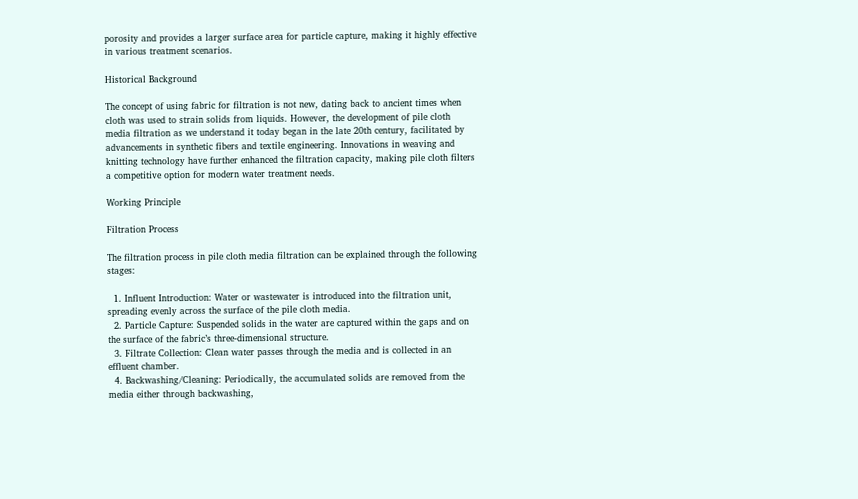porosity and provides a larger surface area for particle capture, making it highly effective in various treatment scenarios.

Historical Background

The concept of using fabric for filtration is not new, dating back to ancient times when cloth was used to strain solids from liquids. However, the development of pile cloth media filtration as we understand it today began in the late 20th century, facilitated by advancements in synthetic fibers and textile engineering. Innovations in weaving and knitting technology have further enhanced the filtration capacity, making pile cloth filters a competitive option for modern water treatment needs.

Working Principle

Filtration Process

The filtration process in pile cloth media filtration can be explained through the following stages:

  1. Influent Introduction: Water or wastewater is introduced into the filtration unit, spreading evenly across the surface of the pile cloth media.
  2. Particle Capture: Suspended solids in the water are captured within the gaps and on the surface of the fabric’s three-dimensional structure.
  3. Filtrate Collection: Clean water passes through the media and is collected in an effluent chamber.
  4. Backwashing/Cleaning: Periodically, the accumulated solids are removed from the media either through backwashing,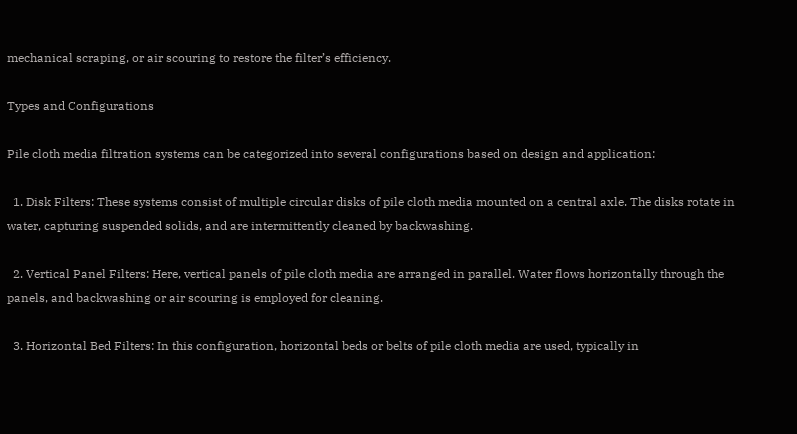mechanical scraping, or air scouring to restore the filter’s efficiency.

Types and Configurations

Pile cloth media filtration systems can be categorized into several configurations based on design and application:

  1. Disk Filters: These systems consist of multiple circular disks of pile cloth media mounted on a central axle. The disks rotate in water, capturing suspended solids, and are intermittently cleaned by backwashing.

  2. Vertical Panel Filters: Here, vertical panels of pile cloth media are arranged in parallel. Water flows horizontally through the panels, and backwashing or air scouring is employed for cleaning.

  3. Horizontal Bed Filters: In this configuration, horizontal beds or belts of pile cloth media are used, typically in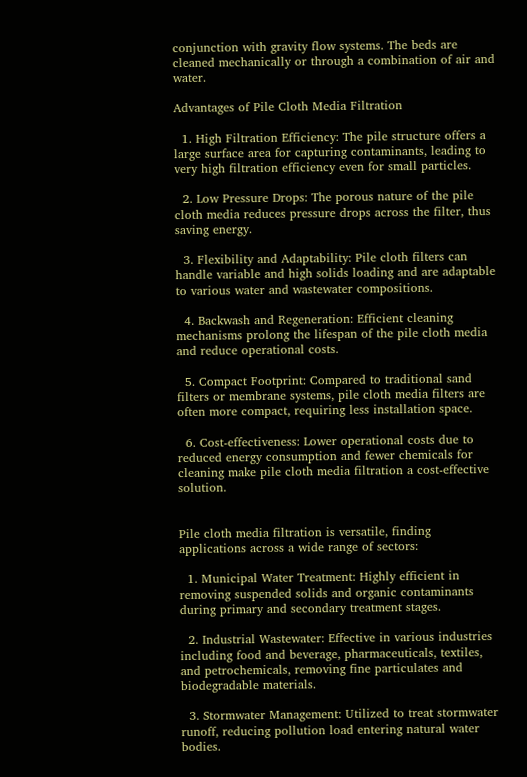conjunction with gravity flow systems. The beds are cleaned mechanically or through a combination of air and water.

Advantages of Pile Cloth Media Filtration

  1. High Filtration Efficiency: The pile structure offers a large surface area for capturing contaminants, leading to very high filtration efficiency even for small particles.

  2. Low Pressure Drops: The porous nature of the pile cloth media reduces pressure drops across the filter, thus saving energy.

  3. Flexibility and Adaptability: Pile cloth filters can handle variable and high solids loading and are adaptable to various water and wastewater compositions.

  4. Backwash and Regeneration: Efficient cleaning mechanisms prolong the lifespan of the pile cloth media and reduce operational costs.

  5. Compact Footprint: Compared to traditional sand filters or membrane systems, pile cloth media filters are often more compact, requiring less installation space.

  6. Cost-effectiveness: Lower operational costs due to reduced energy consumption and fewer chemicals for cleaning make pile cloth media filtration a cost-effective solution.


Pile cloth media filtration is versatile, finding applications across a wide range of sectors:

  1. Municipal Water Treatment: Highly efficient in removing suspended solids and organic contaminants during primary and secondary treatment stages.

  2. Industrial Wastewater: Effective in various industries including food and beverage, pharmaceuticals, textiles, and petrochemicals, removing fine particulates and biodegradable materials.

  3. Stormwater Management: Utilized to treat stormwater runoff, reducing pollution load entering natural water bodies.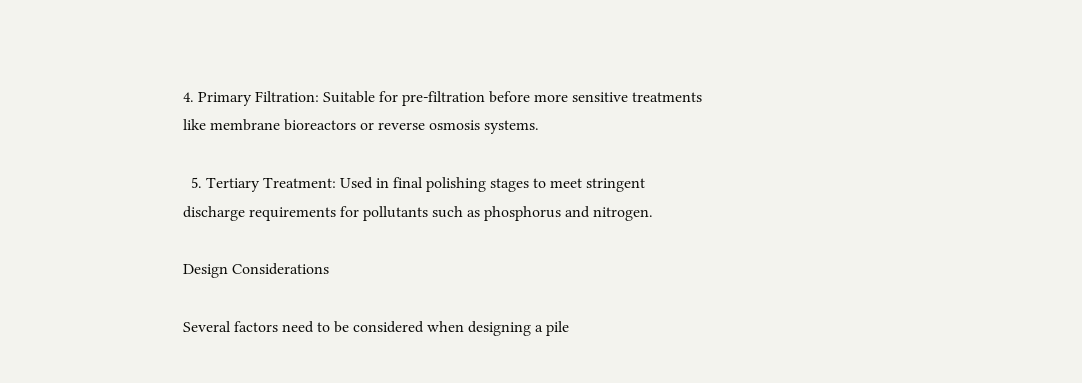4. Primary Filtration: Suitable for pre-filtration before more sensitive treatments like membrane bioreactors or reverse osmosis systems.

  5. Tertiary Treatment: Used in final polishing stages to meet stringent discharge requirements for pollutants such as phosphorus and nitrogen.

Design Considerations

Several factors need to be considered when designing a pile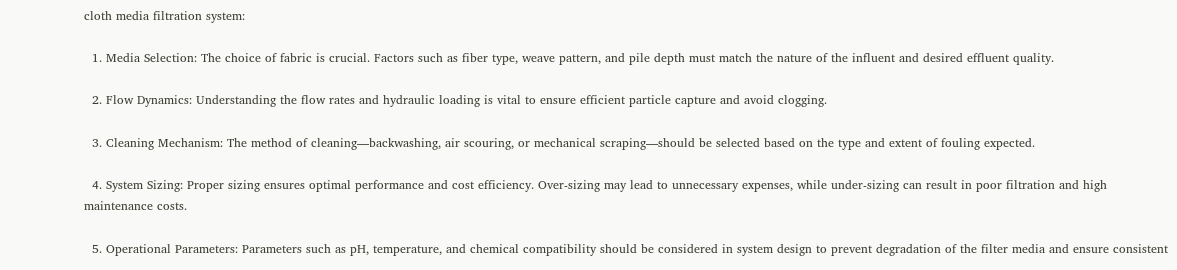cloth media filtration system:

  1. Media Selection: The choice of fabric is crucial. Factors such as fiber type, weave pattern, and pile depth must match the nature of the influent and desired effluent quality.

  2. Flow Dynamics: Understanding the flow rates and hydraulic loading is vital to ensure efficient particle capture and avoid clogging.

  3. Cleaning Mechanism: The method of cleaning—backwashing, air scouring, or mechanical scraping—should be selected based on the type and extent of fouling expected.

  4. System Sizing: Proper sizing ensures optimal performance and cost efficiency. Over-sizing may lead to unnecessary expenses, while under-sizing can result in poor filtration and high maintenance costs.

  5. Operational Parameters: Parameters such as pH, temperature, and chemical compatibility should be considered in system design to prevent degradation of the filter media and ensure consistent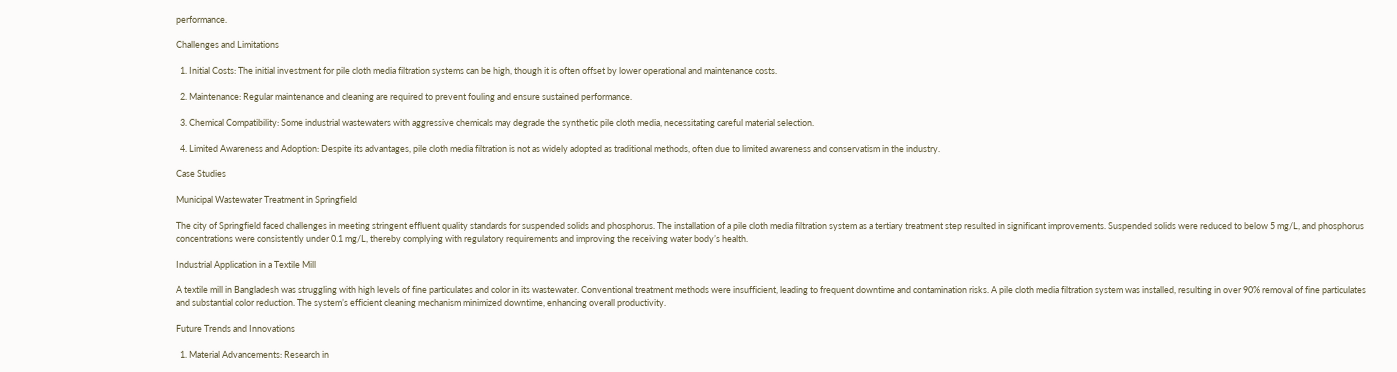performance.

Challenges and Limitations

  1. Initial Costs: The initial investment for pile cloth media filtration systems can be high, though it is often offset by lower operational and maintenance costs.

  2. Maintenance: Regular maintenance and cleaning are required to prevent fouling and ensure sustained performance.

  3. Chemical Compatibility: Some industrial wastewaters with aggressive chemicals may degrade the synthetic pile cloth media, necessitating careful material selection.

  4. Limited Awareness and Adoption: Despite its advantages, pile cloth media filtration is not as widely adopted as traditional methods, often due to limited awareness and conservatism in the industry.

Case Studies

Municipal Wastewater Treatment in Springfield

The city of Springfield faced challenges in meeting stringent effluent quality standards for suspended solids and phosphorus. The installation of a pile cloth media filtration system as a tertiary treatment step resulted in significant improvements. Suspended solids were reduced to below 5 mg/L, and phosphorus concentrations were consistently under 0.1 mg/L, thereby complying with regulatory requirements and improving the receiving water body’s health.

Industrial Application in a Textile Mill

A textile mill in Bangladesh was struggling with high levels of fine particulates and color in its wastewater. Conventional treatment methods were insufficient, leading to frequent downtime and contamination risks. A pile cloth media filtration system was installed, resulting in over 90% removal of fine particulates and substantial color reduction. The system’s efficient cleaning mechanism minimized downtime, enhancing overall productivity.

Future Trends and Innovations

  1. Material Advancements: Research in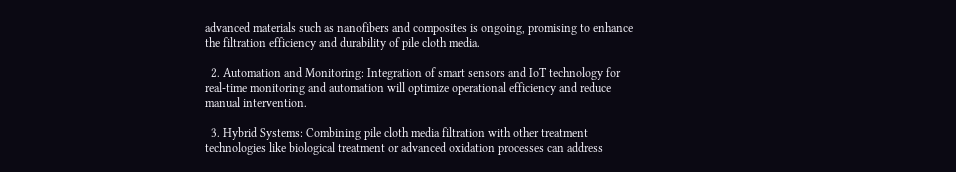advanced materials such as nanofibers and composites is ongoing, promising to enhance the filtration efficiency and durability of pile cloth media.

  2. Automation and Monitoring: Integration of smart sensors and IoT technology for real-time monitoring and automation will optimize operational efficiency and reduce manual intervention.

  3. Hybrid Systems: Combining pile cloth media filtration with other treatment technologies like biological treatment or advanced oxidation processes can address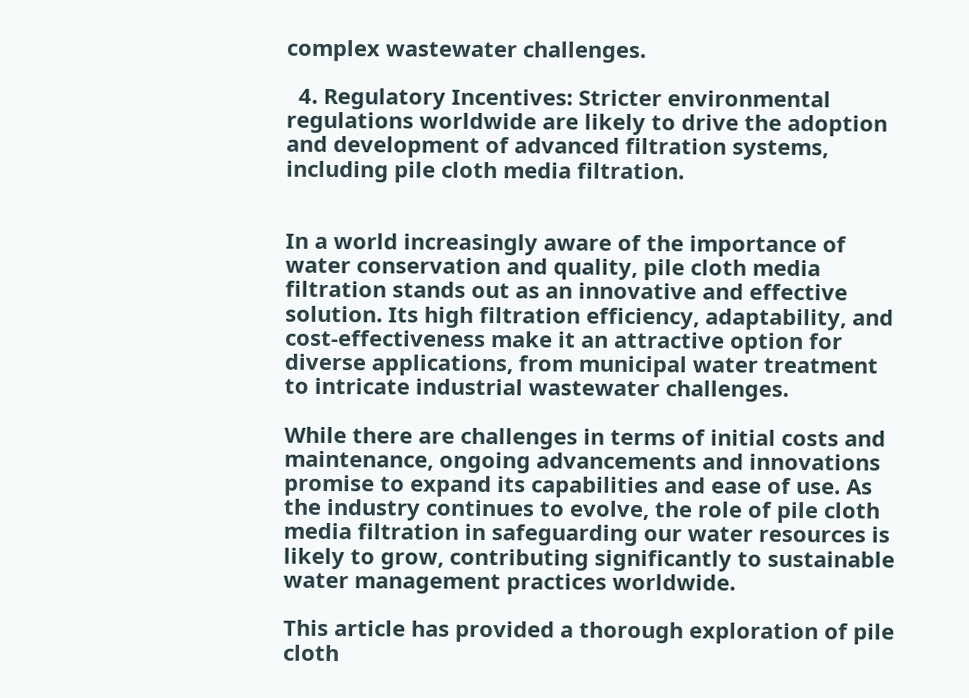complex wastewater challenges.

  4. Regulatory Incentives: Stricter environmental regulations worldwide are likely to drive the adoption and development of advanced filtration systems, including pile cloth media filtration.


In a world increasingly aware of the importance of water conservation and quality, pile cloth media filtration stands out as an innovative and effective solution. Its high filtration efficiency, adaptability, and cost-effectiveness make it an attractive option for diverse applications, from municipal water treatment to intricate industrial wastewater challenges.

While there are challenges in terms of initial costs and maintenance, ongoing advancements and innovations promise to expand its capabilities and ease of use. As the industry continues to evolve, the role of pile cloth media filtration in safeguarding our water resources is likely to grow, contributing significantly to sustainable water management practices worldwide.

This article has provided a thorough exploration of pile cloth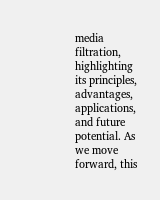media filtration, highlighting its principles, advantages, applications, and future potential. As we move forward, this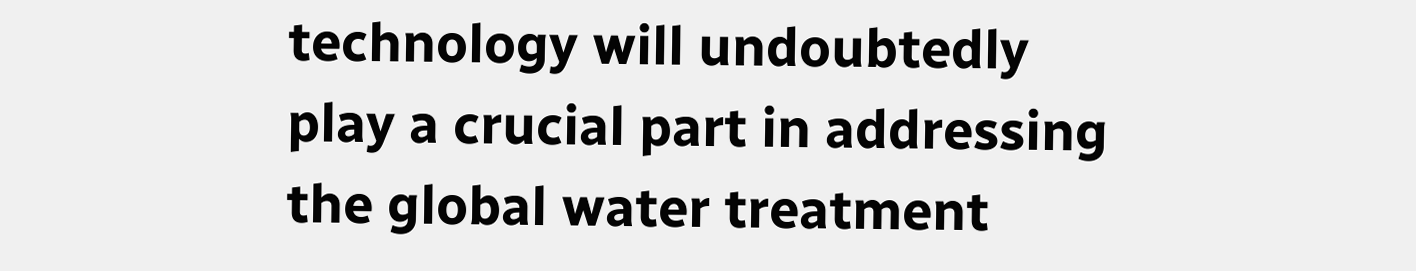technology will undoubtedly play a crucial part in addressing the global water treatment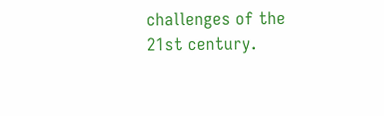challenges of the 21st century.